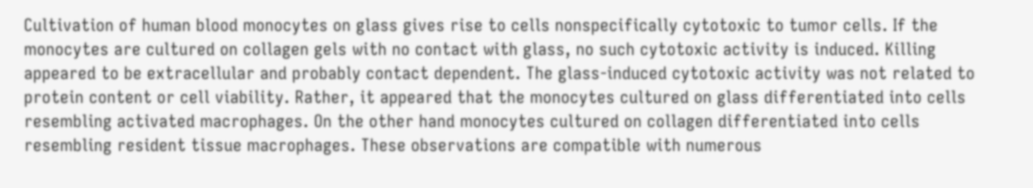Cultivation of human blood monocytes on glass gives rise to cells nonspecifically cytotoxic to tumor cells. If the monocytes are cultured on collagen gels with no contact with glass, no such cytotoxic activity is induced. Killing appeared to be extracellular and probably contact dependent. The glass-induced cytotoxic activity was not related to protein content or cell viability. Rather, it appeared that the monocytes cultured on glass differentiated into cells resembling activated macrophages. On the other hand monocytes cultured on collagen differentiated into cells resembling resident tissue macrophages. These observations are compatible with numerous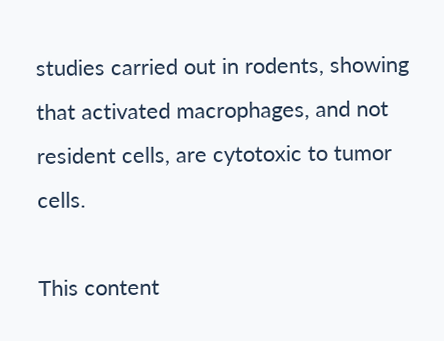studies carried out in rodents, showing that activated macrophages, and not resident cells, are cytotoxic to tumor cells.

This content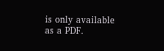is only available as a PDF.